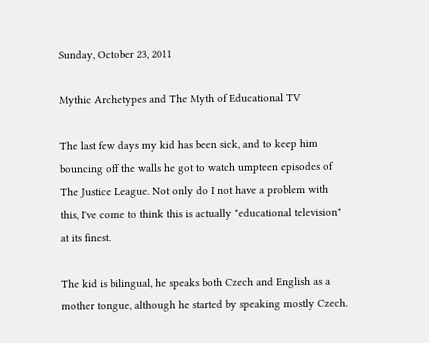Sunday, October 23, 2011

Mythic Archetypes and The Myth of Educational TV

The last few days my kid has been sick, and to keep him bouncing off the walls he got to watch umpteen episodes of The Justice League. Not only do I not have a problem with this, I've come to think this is actually "educational television" at its finest.

The kid is bilingual, he speaks both Czech and English as a mother tongue, although he started by speaking mostly Czech.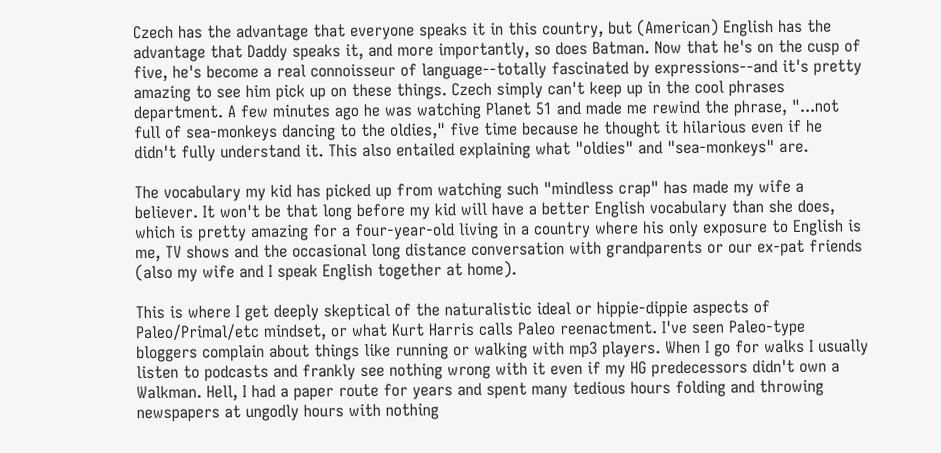Czech has the advantage that everyone speaks it in this country, but (American) English has the advantage that Daddy speaks it, and more importantly, so does Batman. Now that he's on the cusp of five, he's become a real connoisseur of language--totally fascinated by expressions--and it's pretty amazing to see him pick up on these things. Czech simply can't keep up in the cool phrases department. A few minutes ago he was watching Planet 51 and made me rewind the phrase, "...not full of sea-monkeys dancing to the oldies," five time because he thought it hilarious even if he didn't fully understand it. This also entailed explaining what "oldies" and "sea-monkeys" are.

The vocabulary my kid has picked up from watching such "mindless crap" has made my wife a believer. It won't be that long before my kid will have a better English vocabulary than she does, which is pretty amazing for a four-year-old living in a country where his only exposure to English is me, TV shows and the occasional long distance conversation with grandparents or our ex-pat friends (also my wife and I speak English together at home).

This is where I get deeply skeptical of the naturalistic ideal or hippie-dippie aspects of Paleo/Primal/etc mindset, or what Kurt Harris calls Paleo reenactment. I've seen Paleo-type bloggers complain about things like running or walking with mp3 players. When I go for walks I usually listen to podcasts and frankly see nothing wrong with it even if my HG predecessors didn't own a Walkman. Hell, I had a paper route for years and spent many tedious hours folding and throwing newspapers at ungodly hours with nothing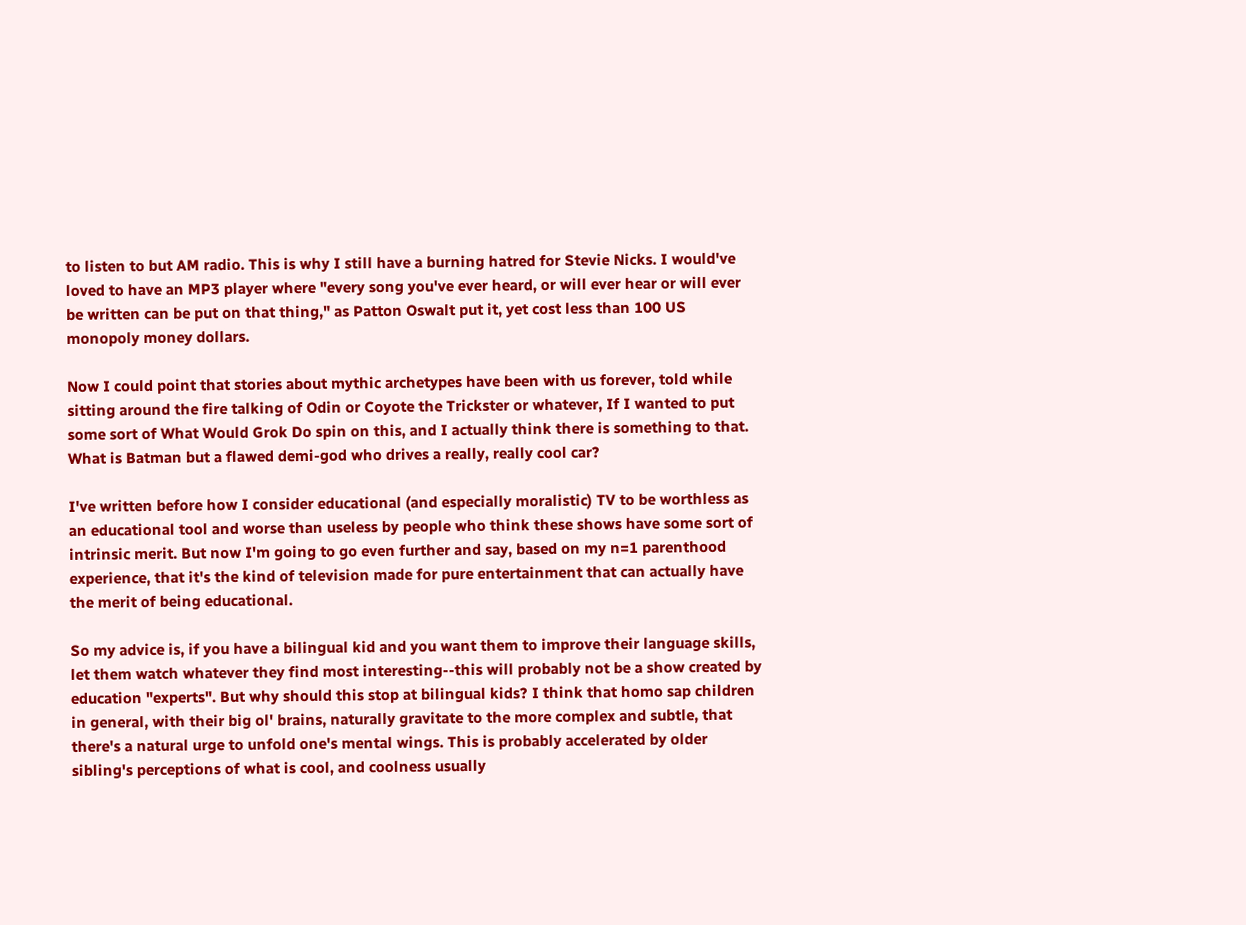to listen to but AM radio. This is why I still have a burning hatred for Stevie Nicks. I would've loved to have an MP3 player where "every song you've ever heard, or will ever hear or will ever be written can be put on that thing," as Patton Oswalt put it, yet cost less than 100 US monopoly money dollars.

Now I could point that stories about mythic archetypes have been with us forever, told while sitting around the fire talking of Odin or Coyote the Trickster or whatever, If I wanted to put some sort of What Would Grok Do spin on this, and I actually think there is something to that. What is Batman but a flawed demi-god who drives a really, really cool car?

I've written before how I consider educational (and especially moralistic) TV to be worthless as an educational tool and worse than useless by people who think these shows have some sort of intrinsic merit. But now I'm going to go even further and say, based on my n=1 parenthood experience, that it's the kind of television made for pure entertainment that can actually have the merit of being educational.

So my advice is, if you have a bilingual kid and you want them to improve their language skills, let them watch whatever they find most interesting--this will probably not be a show created by education "experts". But why should this stop at bilingual kids? I think that homo sap children in general, with their big ol' brains, naturally gravitate to the more complex and subtle, that there's a natural urge to unfold one's mental wings. This is probably accelerated by older sibling's perceptions of what is cool, and coolness usually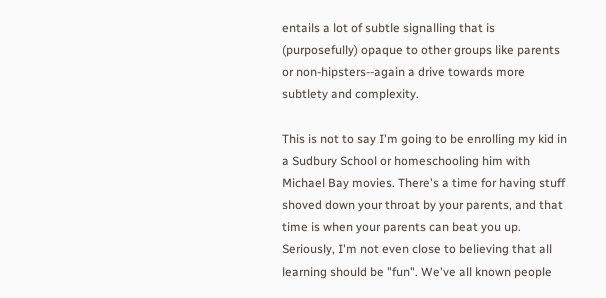entails a lot of subtle signalling that is (purposefully) opaque to other groups like parents or non-hipsters--again a drive towards more subtlety and complexity.

This is not to say I'm going to be enrolling my kid in a Sudbury School or homeschooling him with Michael Bay movies. There's a time for having stuff shoved down your throat by your parents, and that time is when your parents can beat you up. Seriously, I'm not even close to believing that all learning should be "fun". We've all known people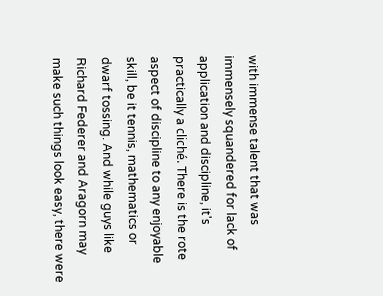with immense talent that was immensely squandered for lack of application and discipline, it's practically a cliché. There is the rote aspect of discipline to any enjoyable skill, be it tennis, mathematics or dwarf tossing. And while guys like Richard Federer and Aragorn may make such things look easy, there were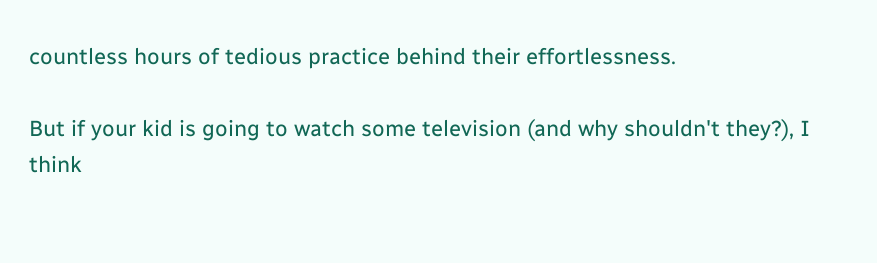countless hours of tedious practice behind their effortlessness.

But if your kid is going to watch some television (and why shouldn't they?), I think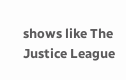shows like The Justice League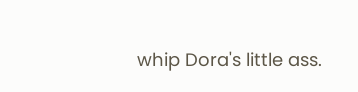whip Dora's little ass.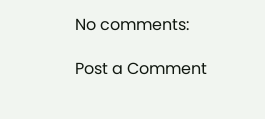No comments:

Post a Comment